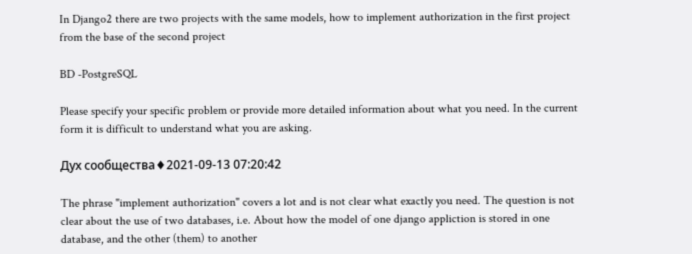In Django2 there are two projects with the same models, how to implement authorization in the first project from the base of the second project

BD -PostgreSQL

Please specify your specific problem or provide more detailed information about what you need. In the current form it is difficult to understand what you are asking.

Дух сообщества♦2021-09-13 07:20:42

The phrase "implement authorization" covers a lot and is not clear what exactly you need. The question is not clear about the use of two databases, i.e. About how the model of one django appliction is stored in one database, and the other (them) to another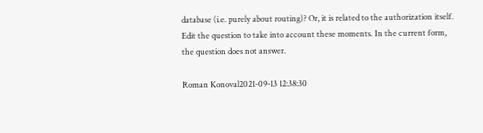database (i.e. purely about routing)? Or, it is related to the authorization itself. Edit the question to take into account these moments. In the current form, the question does not answer.

Roman Konoval2021-09-13 12:38:30